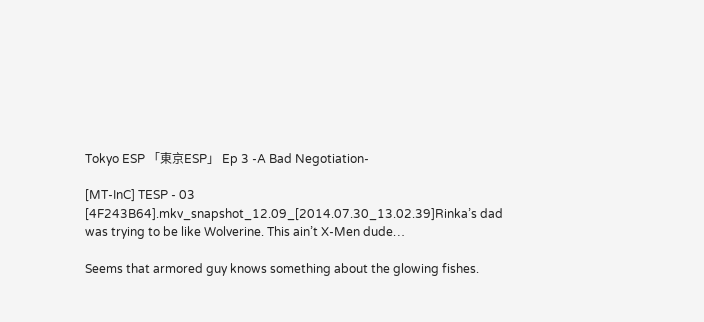Tokyo ESP 「東京ESP」 Ep 3 -A Bad Negotiation-

[MT-InC] TESP - 03 [4F243B64].mkv_snapshot_12.09_[2014.07.30_13.02.39]Rinka’s dad was trying to be like Wolverine. This ain’t X-Men dude…

Seems that armored guy knows something about the glowing fishes.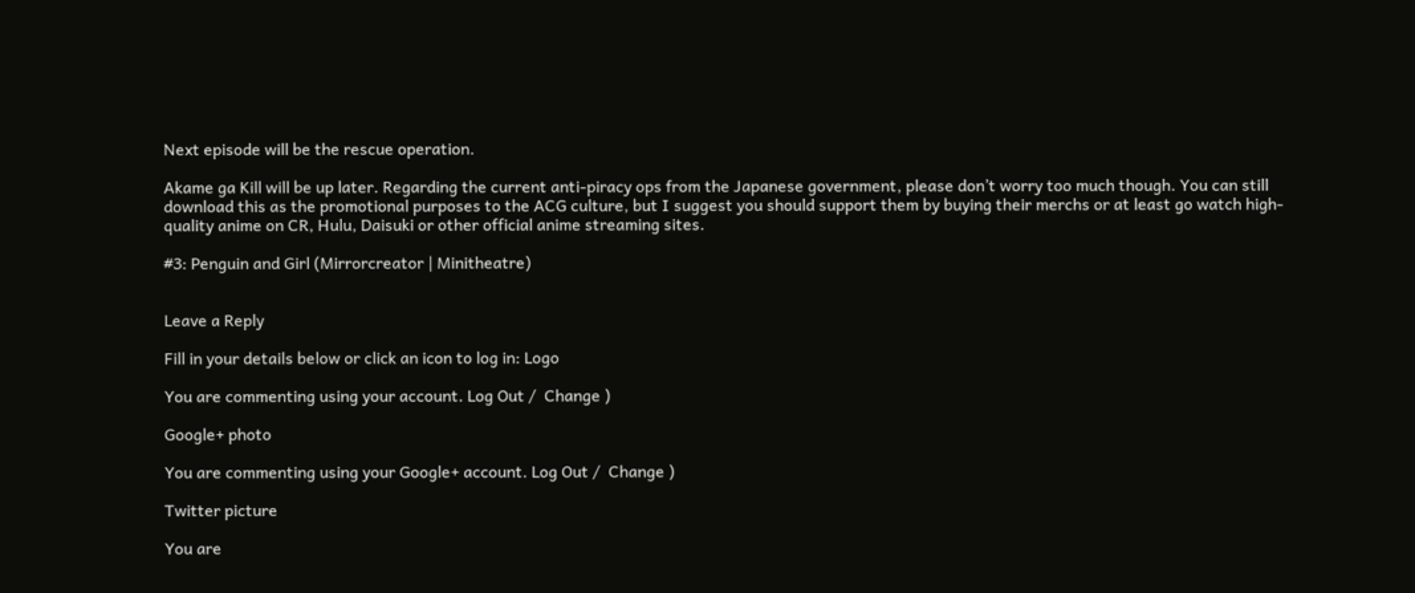Next episode will be the rescue operation.

Akame ga Kill will be up later. Regarding the current anti-piracy ops from the Japanese government, please don’t worry too much though. You can still download this as the promotional purposes to the ACG culture, but I suggest you should support them by buying their merchs or at least go watch high-quality anime on CR, Hulu, Daisuki or other official anime streaming sites.

#3: Penguin and Girl (Mirrorcreator | Minitheatre)


Leave a Reply

Fill in your details below or click an icon to log in: Logo

You are commenting using your account. Log Out /  Change )

Google+ photo

You are commenting using your Google+ account. Log Out /  Change )

Twitter picture

You are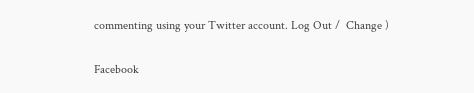commenting using your Twitter account. Log Out /  Change )

Facebook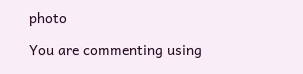photo

You are commenting using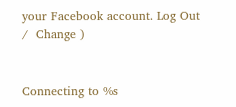your Facebook account. Log Out /  Change )


Connecting to %s